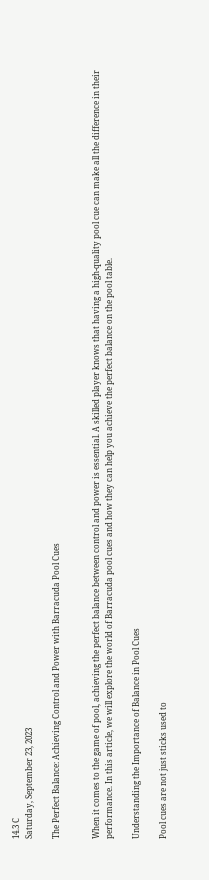14.3 C
Saturday, September 23, 2023

The Perfect Balance: Achieving Control and Power with Barracuda Pool Cues


When it comes to the game of pool, achieving the perfect balance between control and power is essential. A skilled player knows that having a high-quality pool cue can make all the difference in their performance. In this article, we will explore the world of Barracuda pool cues and how they can help you achieve the perfect balance on the pool table.

Understanding the Importance of Balance in Pool Cues

Pool cues are not just sticks used to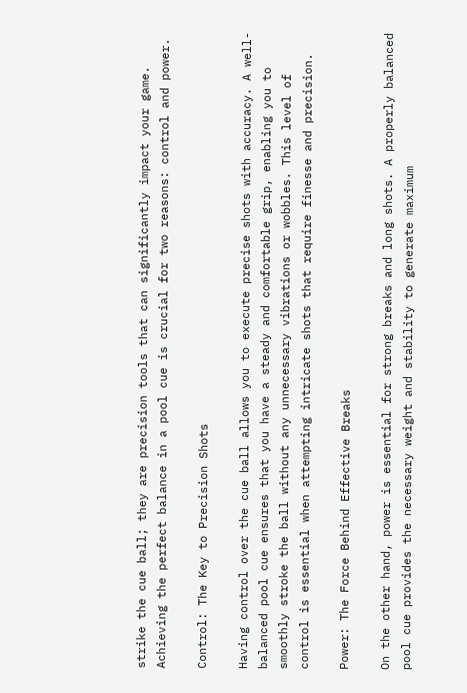strike the cue ball; they are precision tools that can significantly impact your game. Achieving the perfect balance in a pool cue is crucial for two reasons: control and power.

Control: The Key to Precision Shots

Having control over the cue ball allows you to execute precise shots with accuracy. A well-balanced pool cue ensures that you have a steady and comfortable grip, enabling you to smoothly stroke the ball without any unnecessary vibrations or wobbles. This level of control is essential when attempting intricate shots that require finesse and precision.

Power: The Force Behind Effective Breaks

On the other hand, power is essential for strong breaks and long shots. A properly balanced pool cue provides the necessary weight and stability to generate maximum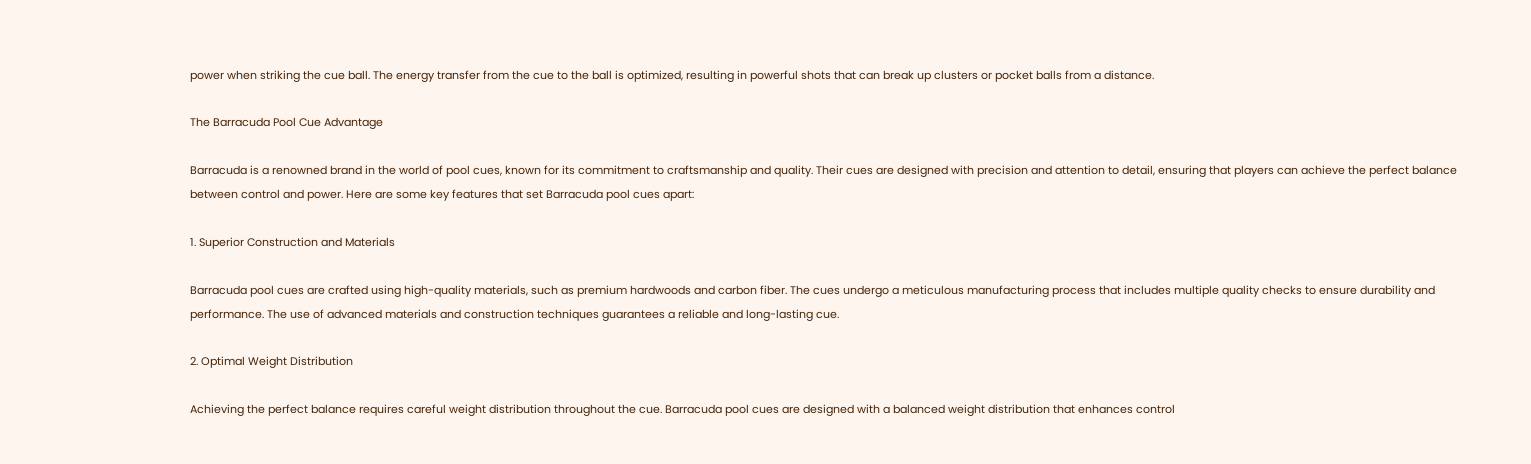power when striking the cue ball. The energy transfer from the cue to the ball is optimized, resulting in powerful shots that can break up clusters or pocket balls from a distance.

The Barracuda Pool Cue Advantage

Barracuda is a renowned brand in the world of pool cues, known for its commitment to craftsmanship and quality. Their cues are designed with precision and attention to detail, ensuring that players can achieve the perfect balance between control and power. Here are some key features that set Barracuda pool cues apart:

1. Superior Construction and Materials

Barracuda pool cues are crafted using high-quality materials, such as premium hardwoods and carbon fiber. The cues undergo a meticulous manufacturing process that includes multiple quality checks to ensure durability and performance. The use of advanced materials and construction techniques guarantees a reliable and long-lasting cue.

2. Optimal Weight Distribution

Achieving the perfect balance requires careful weight distribution throughout the cue. Barracuda pool cues are designed with a balanced weight distribution that enhances control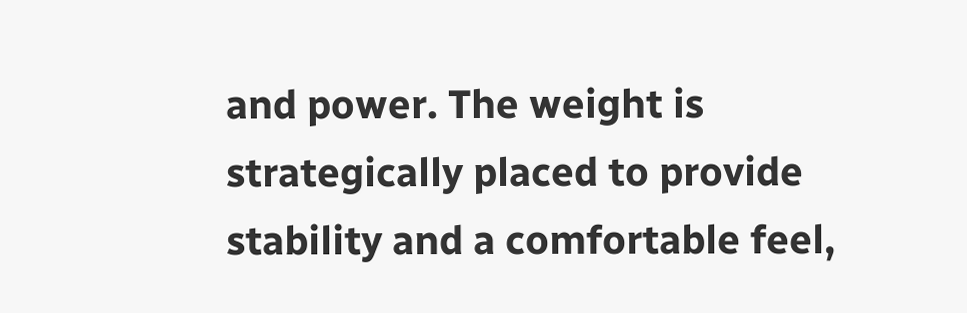and power. The weight is strategically placed to provide stability and a comfortable feel,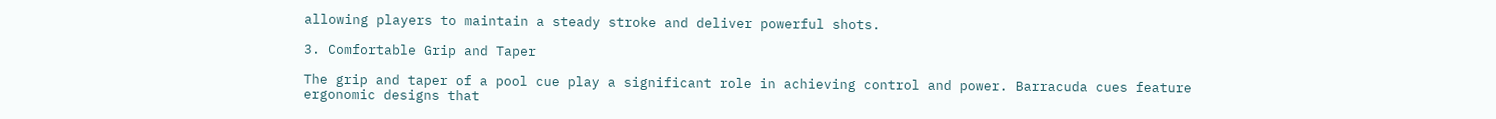allowing players to maintain a steady stroke and deliver powerful shots.

3. Comfortable Grip and Taper

The grip and taper of a pool cue play a significant role in achieving control and power. Barracuda cues feature ergonomic designs that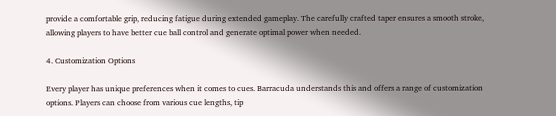provide a comfortable grip, reducing fatigue during extended gameplay. The carefully crafted taper ensures a smooth stroke, allowing players to have better cue ball control and generate optimal power when needed.

4. Customization Options

Every player has unique preferences when it comes to cues. Barracuda understands this and offers a range of customization options. Players can choose from various cue lengths, tip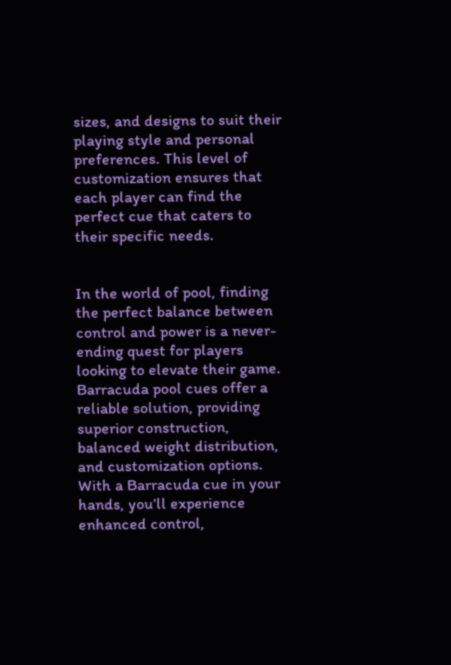sizes, and designs to suit their playing style and personal preferences. This level of customization ensures that each player can find the perfect cue that caters to their specific needs.


In the world of pool, finding the perfect balance between control and power is a never-ending quest for players looking to elevate their game. Barracuda pool cues offer a reliable solution, providing superior construction, balanced weight distribution, and customization options. With a Barracuda cue in your hands, you’ll experience enhanced control,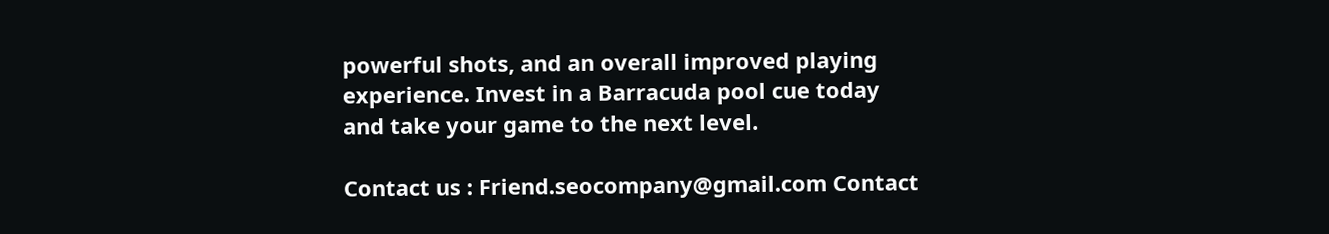powerful shots, and an overall improved playing experience. Invest in a Barracuda pool cue today and take your game to the next level.

Contact us : Friend.seocompany@gmail.com Contact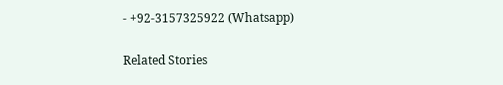- +92-3157325922 (Whatsapp)

Related Stories